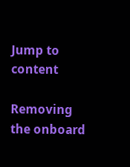Jump to content

Removing the onboard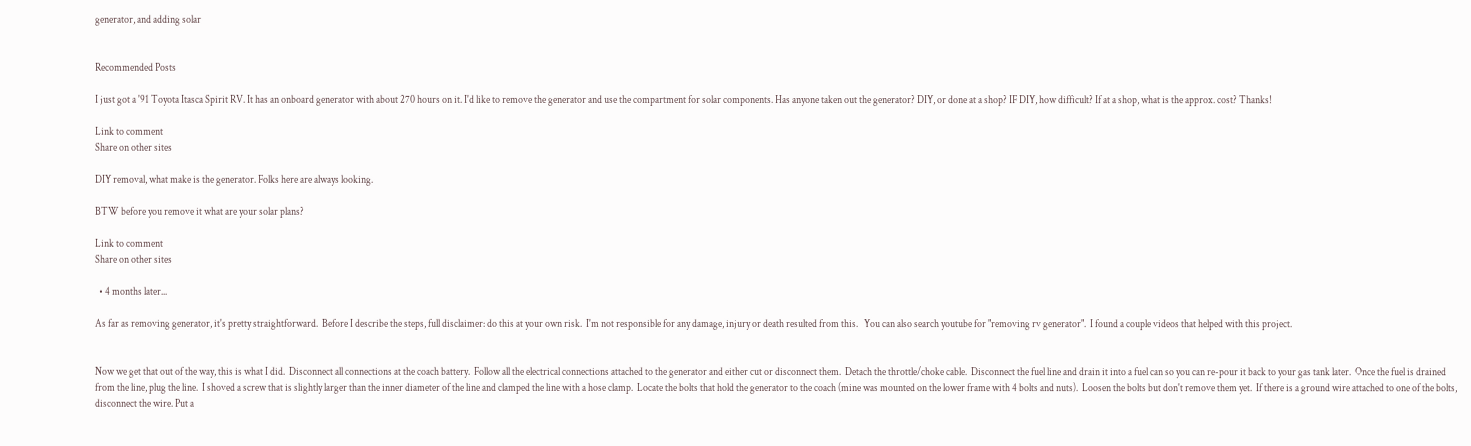generator, and adding solar


Recommended Posts

I just got a '91 Toyota Itasca Spirit RV. It has an onboard generator with about 270 hours on it. I'd like to remove the generator and use the compartment for solar components. Has anyone taken out the generator? DIY, or done at a shop? IF DIY, how difficult? If at a shop, what is the approx. cost? Thanks!

Link to comment
Share on other sites

DIY removal, what make is the generator. Folks here are always looking.

BTW before you remove it what are your solar plans?

Link to comment
Share on other sites

  • 4 months later...

As far as removing generator, it's pretty straightforward.  Before I describe the steps, full disclaimer: do this at your own risk.  I'm not responsible for any damage, injury or death resulted from this.   You can also search youtube for "removing rv generator".  I found a couple videos that helped with this project.


Now we get that out of the way, this is what I did.  Disconnect all connections at the coach battery.  Follow all the electrical connections attached to the generator and either cut or disconnect them.  Detach the throttle/choke cable.  Disconnect the fuel line and drain it into a fuel can so you can re-pour it back to your gas tank later.  Once the fuel is drained from the line, plug the line.  I shoved a screw that is slightly larger than the inner diameter of the line and clamped the line with a hose clamp.  Locate the bolts that hold the generator to the coach (mine was mounted on the lower frame with 4 bolts and nuts).  Loosen the bolts but don't remove them yet.  If there is a ground wire attached to one of the bolts, disconnect the wire. Put a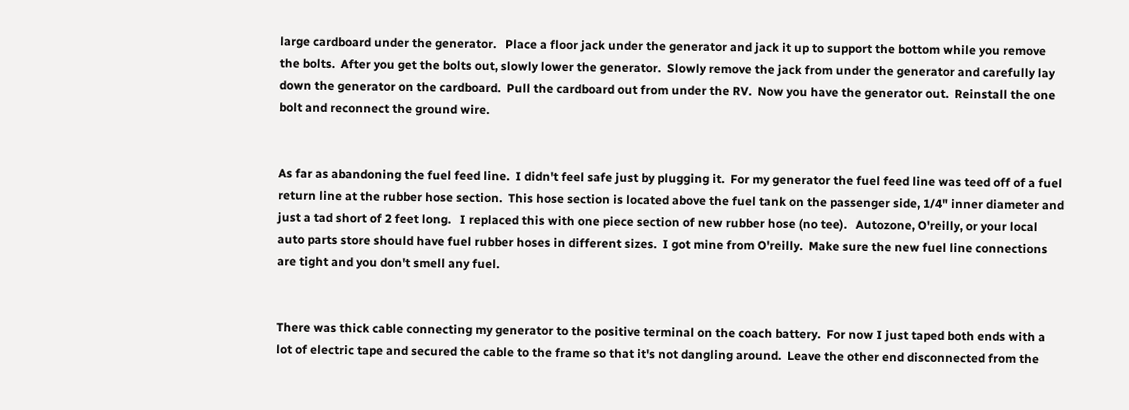large cardboard under the generator.   Place a floor jack under the generator and jack it up to support the bottom while you remove the bolts.  After you get the bolts out, slowly lower the generator.  Slowly remove the jack from under the generator and carefully lay down the generator on the cardboard.  Pull the cardboard out from under the RV.  Now you have the generator out.  Reinstall the one bolt and reconnect the ground wire.


As far as abandoning the fuel feed line.  I didn't feel safe just by plugging it.  For my generator the fuel feed line was teed off of a fuel return line at the rubber hose section.  This hose section is located above the fuel tank on the passenger side, 1/4" inner diameter and just a tad short of 2 feet long.   I replaced this with one piece section of new rubber hose (no tee).   Autozone, O'reilly, or your local auto parts store should have fuel rubber hoses in different sizes.  I got mine from O'reilly.  Make sure the new fuel line connections are tight and you don't smell any fuel.


There was thick cable connecting my generator to the positive terminal on the coach battery.  For now I just taped both ends with a lot of electric tape and secured the cable to the frame so that it's not dangling around.  Leave the other end disconnected from the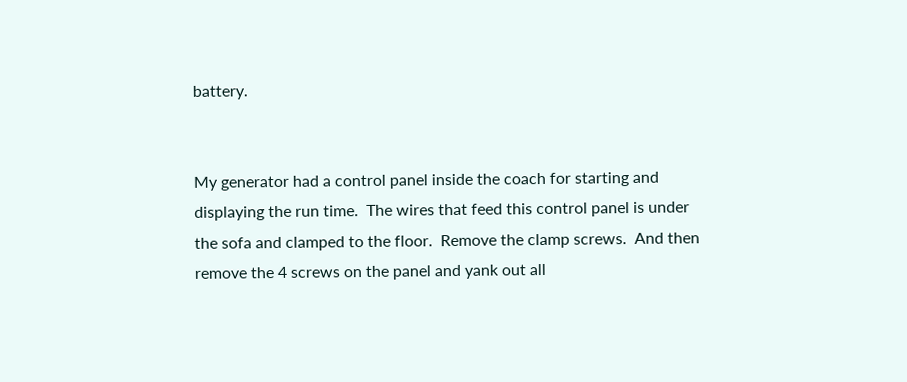battery.


My generator had a control panel inside the coach for starting and displaying the run time.  The wires that feed this control panel is under the sofa and clamped to the floor.  Remove the clamp screws.  And then remove the 4 screws on the panel and yank out all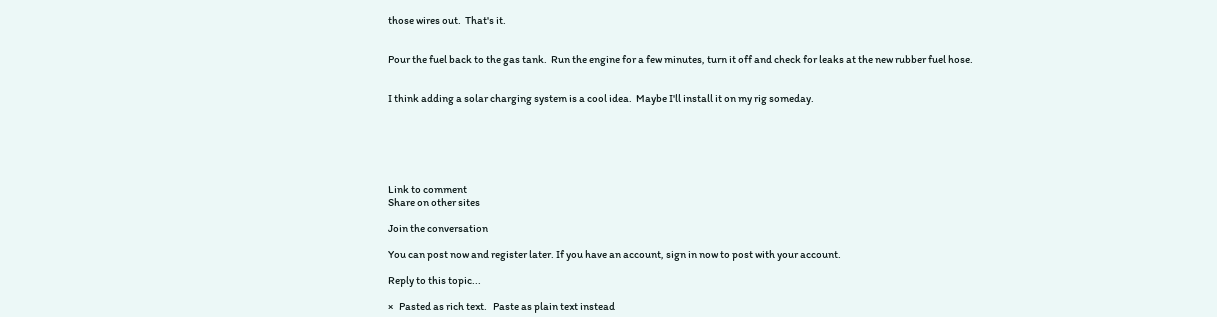those wires out.  That's it.


Pour the fuel back to the gas tank.  Run the engine for a few minutes, turn it off and check for leaks at the new rubber fuel hose.


I think adding a solar charging system is a cool idea.  Maybe I'll install it on my rig someday.






Link to comment
Share on other sites

Join the conversation

You can post now and register later. If you have an account, sign in now to post with your account.

Reply to this topic...

×   Pasted as rich text.   Paste as plain text instead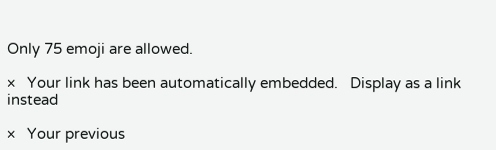Only 75 emoji are allowed.

×   Your link has been automatically embedded.   Display as a link instead

×   Your previous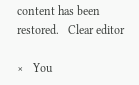content has been restored.   Clear editor

×   You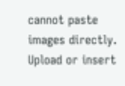cannot paste images directly. Upload or insert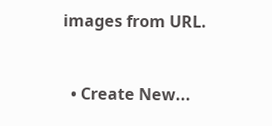images from URL.


  • Create New...